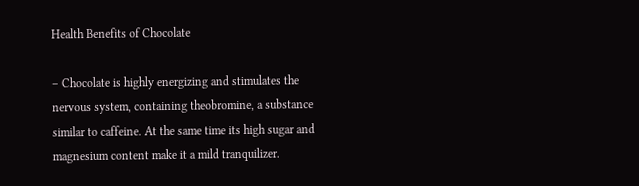Health Benefits of Chocolate

– Chocolate is highly energizing and stimulates the nervous system, containing theobromine, a substance similar to caffeine. At the same time its high sugar and magnesium content make it a mild tranquilizer.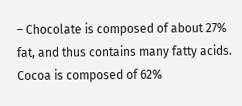– Chocolate is composed of about 27% fat, and thus contains many fatty acids. Cocoa is composed of 62%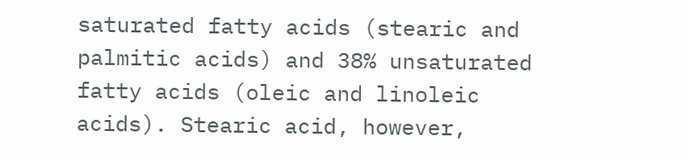saturated fatty acids (stearic and palmitic acids) and 38% unsaturated fatty acids (oleic and linoleic acids). Stearic acid, however,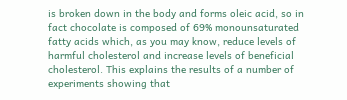is broken down in the body and forms oleic acid, so in fact chocolate is composed of 69% monounsaturated fatty acids which, as you may know, reduce levels of harmful cholesterol and increase levels of beneficial cholesterol. This explains the results of a number of experiments showing that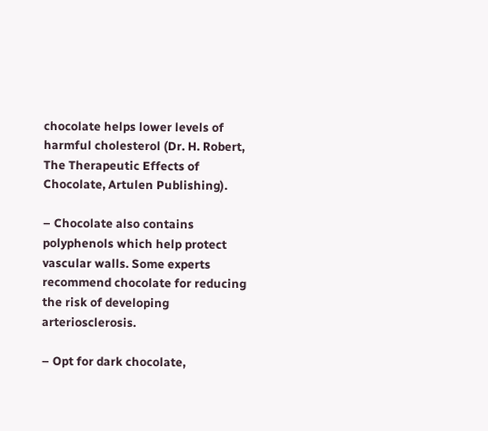chocolate helps lower levels of harmful cholesterol (Dr. H. Robert, The Therapeutic Effects of Chocolate, Artulen Publishing).

– Chocolate also contains polyphenols which help protect vascular walls. Some experts recommend chocolate for reducing the risk of developing arteriosclerosis.

– Opt for dark chocolate,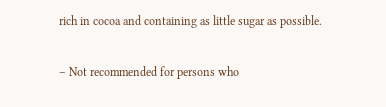rich in cocoa and containing as little sugar as possible.

– Not recommended for persons who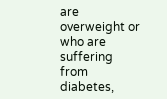are overweight or who are suffering from diabetes,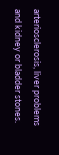arteriosclerosis, liver problems and kidney or bladder stones.